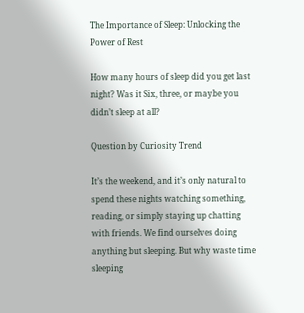The Importance of Sleep: Unlocking the Power of Rest

How many hours of sleep did you get last night? Was it Six, three, or maybe you didn’t sleep at all?

Question by Curiosity Trend

It’s the weekend, and it’s only natural to spend these nights watching something, reading, or simply staying up chatting with friends. We find ourselves doing anything but sleeping. But why waste time sleeping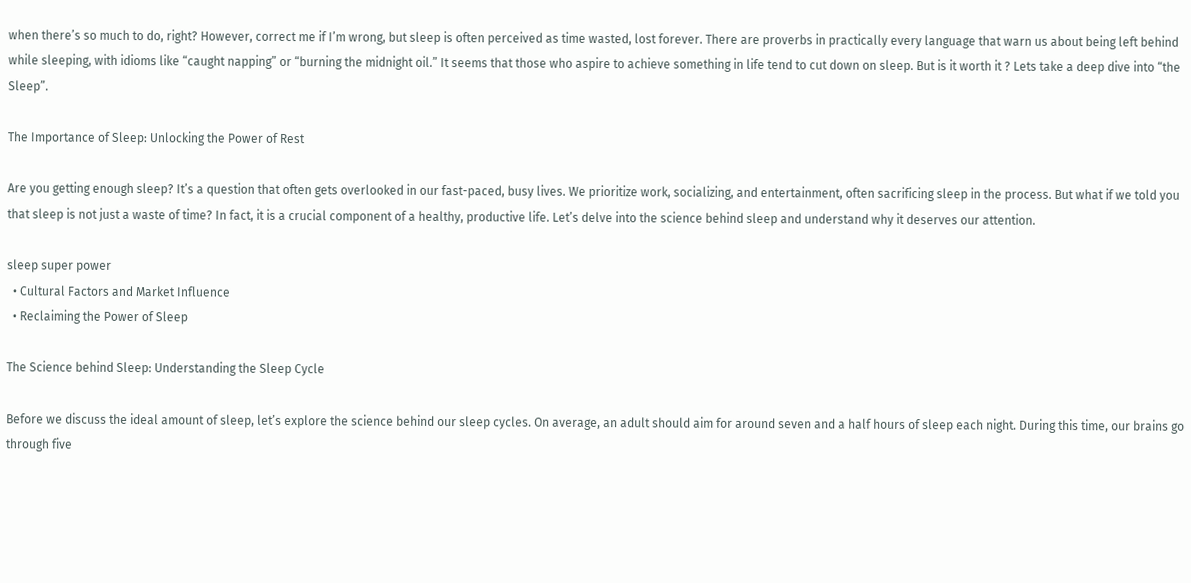when there’s so much to do, right? However, correct me if I’m wrong, but sleep is often perceived as time wasted, lost forever. There are proverbs in practically every language that warn us about being left behind while sleeping, with idioms like “caught napping” or “burning the midnight oil.” It seems that those who aspire to achieve something in life tend to cut down on sleep. But is it worth it ? Lets take a deep dive into “the Sleep”.

The Importance of Sleep: Unlocking the Power of Rest

Are you getting enough sleep? It’s a question that often gets overlooked in our fast-paced, busy lives. We prioritize work, socializing, and entertainment, often sacrificing sleep in the process. But what if we told you that sleep is not just a waste of time? In fact, it is a crucial component of a healthy, productive life. Let’s delve into the science behind sleep and understand why it deserves our attention.

sleep super power
  • Cultural Factors and Market Influence
  • Reclaiming the Power of Sleep

The Science behind Sleep: Understanding the Sleep Cycle

Before we discuss the ideal amount of sleep, let’s explore the science behind our sleep cycles. On average, an adult should aim for around seven and a half hours of sleep each night. During this time, our brains go through five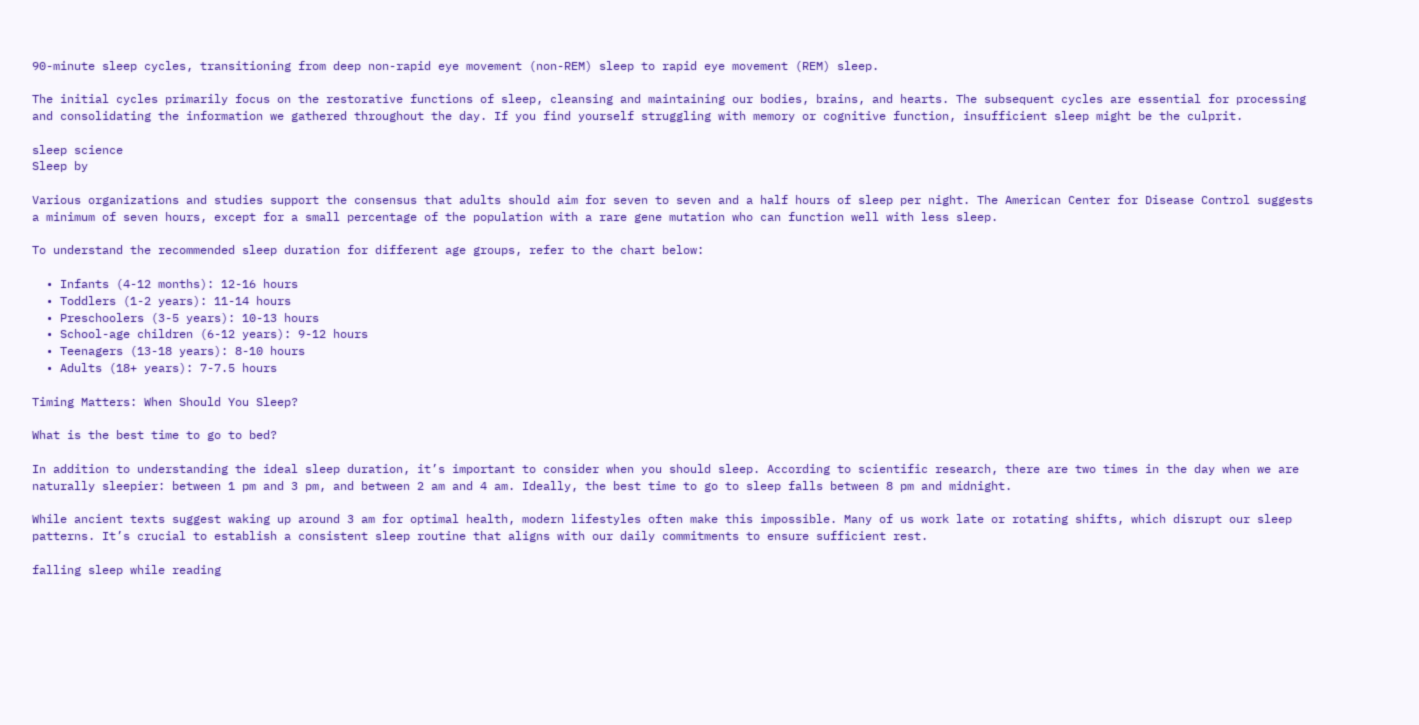90-minute sleep cycles, transitioning from deep non-rapid eye movement (non-REM) sleep to rapid eye movement (REM) sleep.

The initial cycles primarily focus on the restorative functions of sleep, cleansing and maintaining our bodies, brains, and hearts. The subsequent cycles are essential for processing and consolidating the information we gathered throughout the day. If you find yourself struggling with memory or cognitive function, insufficient sleep might be the culprit.

sleep science
Sleep by

Various organizations and studies support the consensus that adults should aim for seven to seven and a half hours of sleep per night. The American Center for Disease Control suggests a minimum of seven hours, except for a small percentage of the population with a rare gene mutation who can function well with less sleep.

To understand the recommended sleep duration for different age groups, refer to the chart below:

  • Infants (4-12 months): 12-16 hours
  • Toddlers (1-2 years): 11-14 hours
  • Preschoolers (3-5 years): 10-13 hours
  • School-age children (6-12 years): 9-12 hours
  • Teenagers (13-18 years): 8-10 hours
  • Adults (18+ years): 7-7.5 hours

Timing Matters: When Should You Sleep?

What is the best time to go to bed?

In addition to understanding the ideal sleep duration, it’s important to consider when you should sleep. According to scientific research, there are two times in the day when we are naturally sleepier: between 1 pm and 3 pm, and between 2 am and 4 am. Ideally, the best time to go to sleep falls between 8 pm and midnight.

While ancient texts suggest waking up around 3 am for optimal health, modern lifestyles often make this impossible. Many of us work late or rotating shifts, which disrupt our sleep patterns. It’s crucial to establish a consistent sleep routine that aligns with our daily commitments to ensure sufficient rest.

falling sleep while reading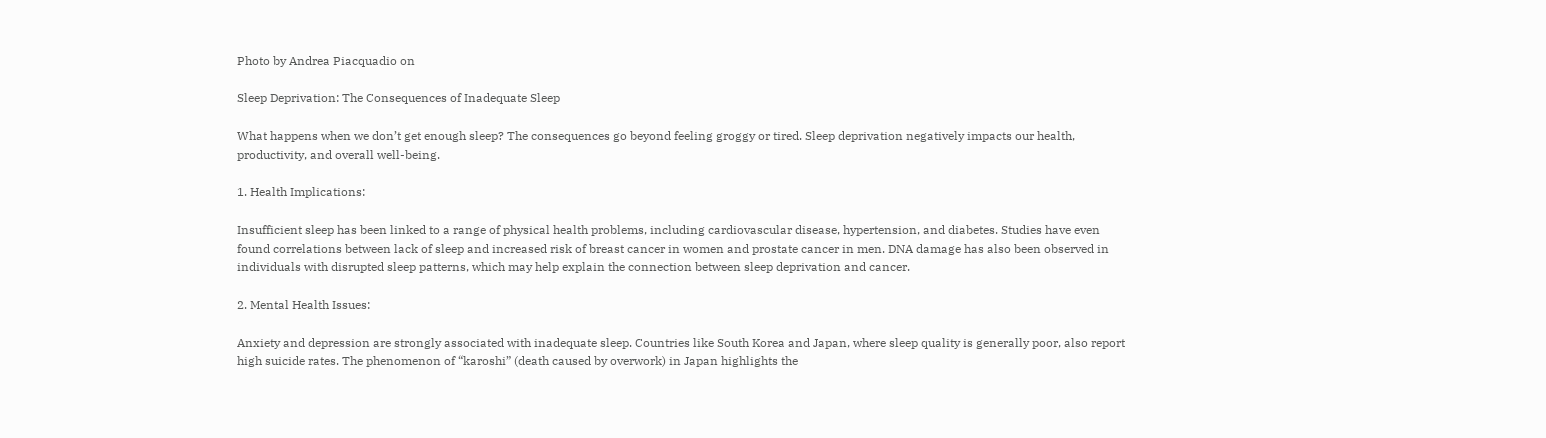Photo by Andrea Piacquadio on

Sleep Deprivation: The Consequences of Inadequate Sleep

What happens when we don’t get enough sleep? The consequences go beyond feeling groggy or tired. Sleep deprivation negatively impacts our health, productivity, and overall well-being.

1. Health Implications:

Insufficient sleep has been linked to a range of physical health problems, including cardiovascular disease, hypertension, and diabetes. Studies have even found correlations between lack of sleep and increased risk of breast cancer in women and prostate cancer in men. DNA damage has also been observed in individuals with disrupted sleep patterns, which may help explain the connection between sleep deprivation and cancer.

2. Mental Health Issues:

Anxiety and depression are strongly associated with inadequate sleep. Countries like South Korea and Japan, where sleep quality is generally poor, also report high suicide rates. The phenomenon of “karoshi” (death caused by overwork) in Japan highlights the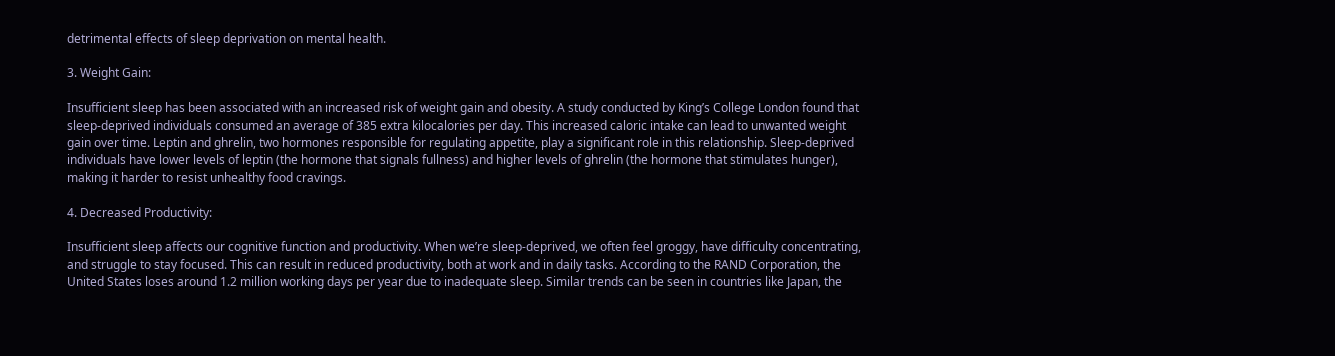detrimental effects of sleep deprivation on mental health.

3. Weight Gain:

Insufficient sleep has been associated with an increased risk of weight gain and obesity. A study conducted by King’s College London found that sleep-deprived individuals consumed an average of 385 extra kilocalories per day. This increased caloric intake can lead to unwanted weight gain over time. Leptin and ghrelin, two hormones responsible for regulating appetite, play a significant role in this relationship. Sleep-deprived individuals have lower levels of leptin (the hormone that signals fullness) and higher levels of ghrelin (the hormone that stimulates hunger), making it harder to resist unhealthy food cravings.

4. Decreased Productivity:

Insufficient sleep affects our cognitive function and productivity. When we’re sleep-deprived, we often feel groggy, have difficulty concentrating, and struggle to stay focused. This can result in reduced productivity, both at work and in daily tasks. According to the RAND Corporation, the United States loses around 1.2 million working days per year due to inadequate sleep. Similar trends can be seen in countries like Japan, the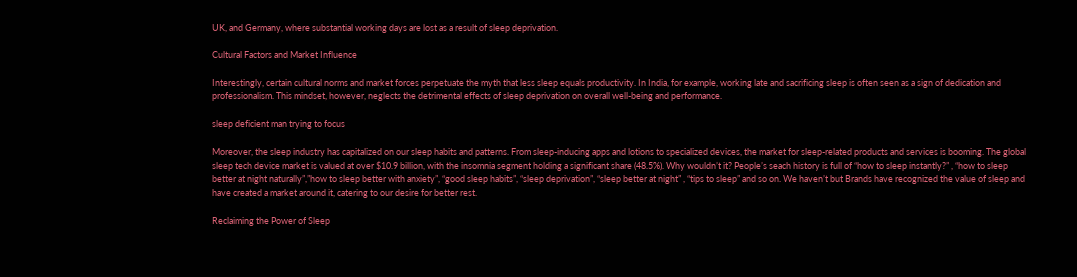UK, and Germany, where substantial working days are lost as a result of sleep deprivation.

Cultural Factors and Market Influence

Interestingly, certain cultural norms and market forces perpetuate the myth that less sleep equals productivity. In India, for example, working late and sacrificing sleep is often seen as a sign of dedication and professionalism. This mindset, however, neglects the detrimental effects of sleep deprivation on overall well-being and performance.

sleep deficient man trying to focus

Moreover, the sleep industry has capitalized on our sleep habits and patterns. From sleep-inducing apps and lotions to specialized devices, the market for sleep-related products and services is booming. The global sleep tech device market is valued at over $10.9 billion, with the insomnia segment holding a significant share (48.5%). Why wouldn’t it? People’s seach history is full of “how to sleep instantly?” , “how to sleep better at night naturally”,”how to sleep better with anxiety”, “good sleep habits”, “sleep deprivation”, “sleep better at night” , “tips to sleep” and so on. We haven’t but Brands have recognized the value of sleep and have created a market around it, catering to our desire for better rest.

Reclaiming the Power of Sleep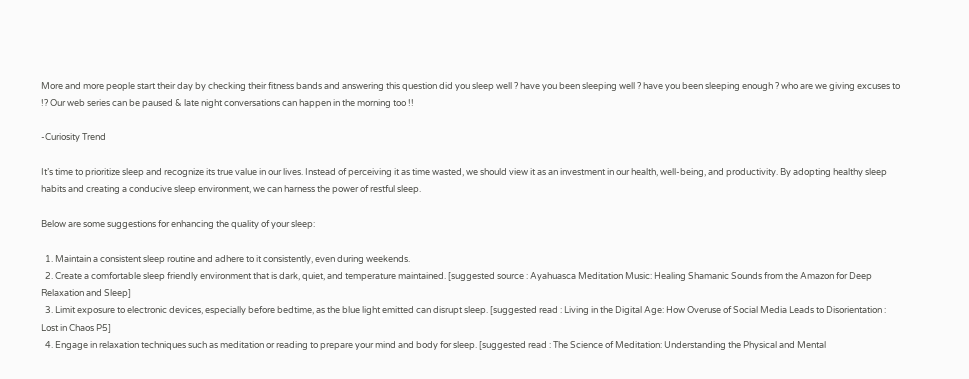More and more people start their day by checking their fitness bands and answering this question did you sleep well ? have you been sleeping well ? have you been sleeping enough ? who are we giving excuses to !? Our web series can be paused & late night conversations can happen in the morning too !!

-Curiosity Trend

It’s time to prioritize sleep and recognize its true value in our lives. Instead of perceiving it as time wasted, we should view it as an investment in our health, well-being, and productivity. By adopting healthy sleep habits and creating a conducive sleep environment, we can harness the power of restful sleep.

Below are some suggestions for enhancing the quality of your sleep:

  1. Maintain a consistent sleep routine and adhere to it consistently, even during weekends.
  2. Create a comfortable sleep friendly environment that is dark, quiet, and temperature maintained. [suggested source : Ayahuasca Meditation Music: Healing Shamanic Sounds from the Amazon for Deep Relaxation and Sleep]
  3. Limit exposure to electronic devices, especially before bedtime, as the blue light emitted can disrupt sleep. [suggested read : Living in the Digital Age: How Overuse of Social Media Leads to Disorientation : Lost in Chaos P5]
  4. Engage in relaxation techniques such as meditation or reading to prepare your mind and body for sleep. [suggested read : The Science of Meditation: Understanding the Physical and Mental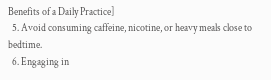Benefits of a Daily Practice]
  5. Avoid consuming caffeine, nicotine, or heavy meals close to bedtime.
  6. Engaging in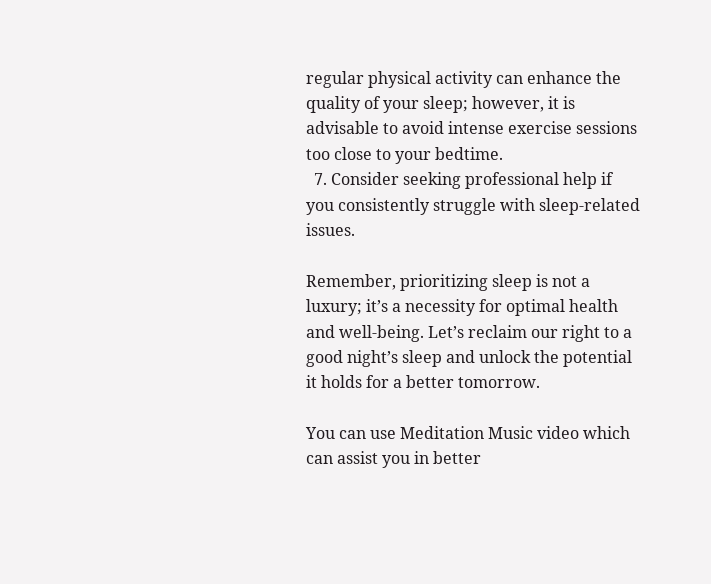regular physical activity can enhance the quality of your sleep; however, it is advisable to avoid intense exercise sessions too close to your bedtime.
  7. Consider seeking professional help if you consistently struggle with sleep-related issues.

Remember, prioritizing sleep is not a luxury; it’s a necessity for optimal health and well-being. Let’s reclaim our right to a good night’s sleep and unlock the potential it holds for a better tomorrow.

You can use Meditation Music video which can assist you in better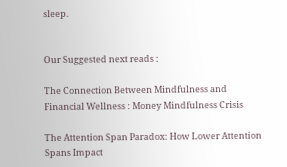sleep.


Our Suggested next reads :

The Connection Between Mindfulness and Financial Wellness : Money Mindfulness Crisis

The Attention Span Paradox: How Lower Attention Spans Impact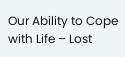Our Ability to Cope with Life – Lost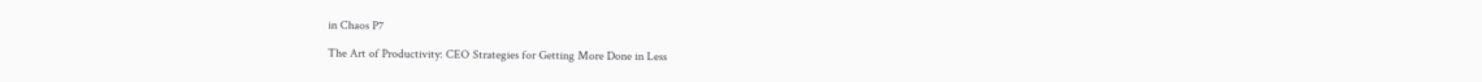in Chaos P7

The Art of Productivity: CEO Strategies for Getting More Done in Less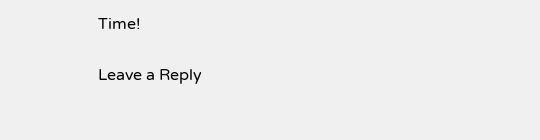Time!

Leave a Reply